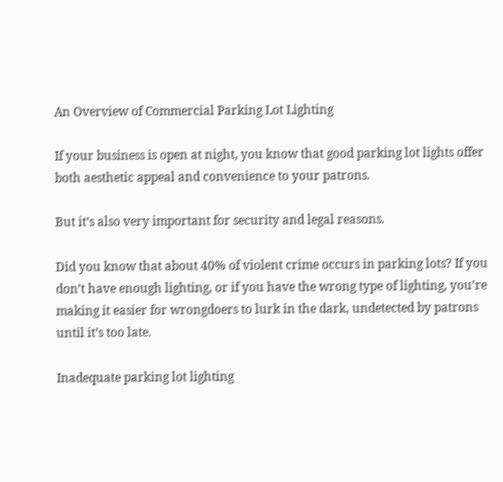An Overview of Commercial Parking Lot Lighting

If your business is open at night, you know that good parking lot lights offer both aesthetic appeal and convenience to your patrons.

But it’s also very important for security and legal reasons.

Did you know that about 40% of violent crime occurs in parking lots? If you don’t have enough lighting, or if you have the wrong type of lighting, you’re making it easier for wrongdoers to lurk in the dark, undetected by patrons until it’s too late.

Inadequate parking lot lighting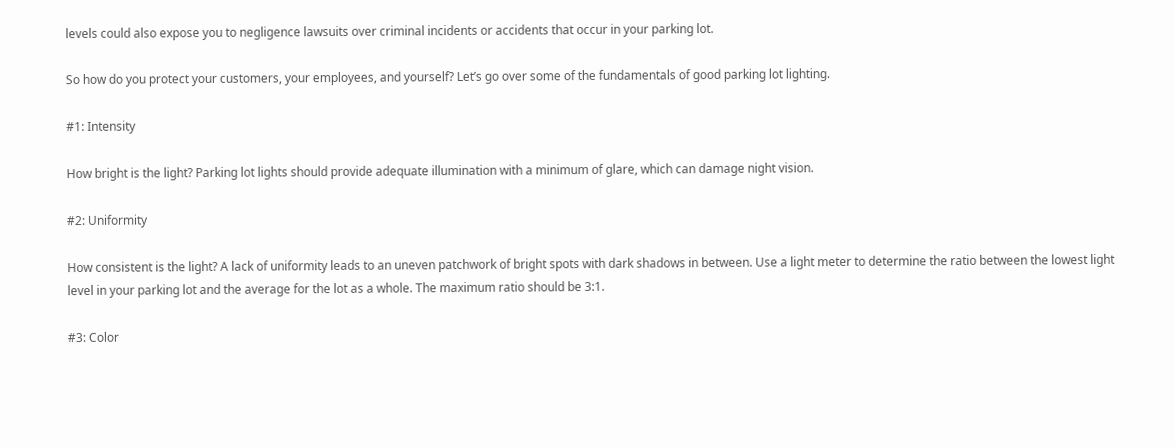levels could also expose you to negligence lawsuits over criminal incidents or accidents that occur in your parking lot.

So how do you protect your customers, your employees, and yourself? Let’s go over some of the fundamentals of good parking lot lighting.

#1: Intensity

How bright is the light? Parking lot lights should provide adequate illumination with a minimum of glare, which can damage night vision.

#2: Uniformity

How consistent is the light? A lack of uniformity leads to an uneven patchwork of bright spots with dark shadows in between. Use a light meter to determine the ratio between the lowest light level in your parking lot and the average for the lot as a whole. The maximum ratio should be 3:1.

#3: Color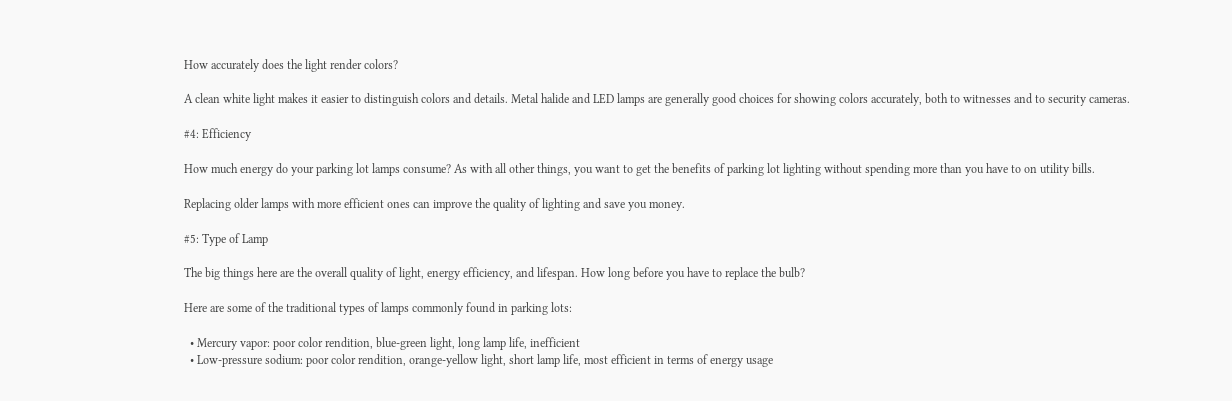How accurately does the light render colors?

A clean white light makes it easier to distinguish colors and details. Metal halide and LED lamps are generally good choices for showing colors accurately, both to witnesses and to security cameras.

#4: Efficiency

How much energy do your parking lot lamps consume? As with all other things, you want to get the benefits of parking lot lighting without spending more than you have to on utility bills.

Replacing older lamps with more efficient ones can improve the quality of lighting and save you money.

#5: Type of Lamp

The big things here are the overall quality of light, energy efficiency, and lifespan. How long before you have to replace the bulb?

Here are some of the traditional types of lamps commonly found in parking lots:

  • Mercury vapor: poor color rendition, blue-green light, long lamp life, inefficient
  • Low-pressure sodium: poor color rendition, orange-yellow light, short lamp life, most efficient in terms of energy usage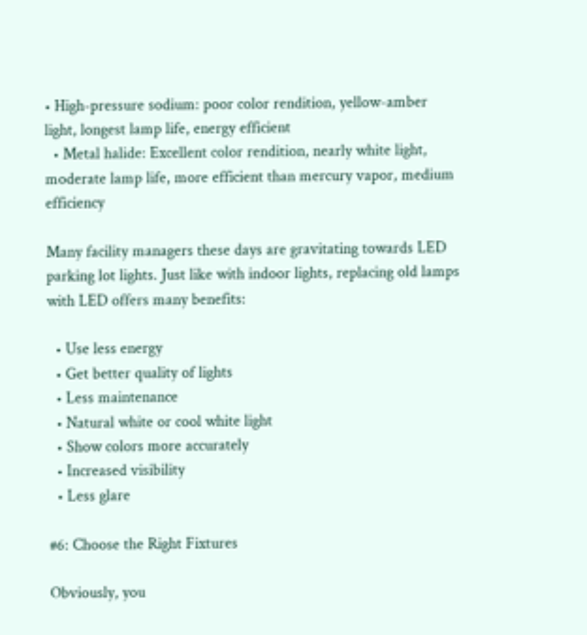• High-pressure sodium: poor color rendition, yellow-amber light, longest lamp life, energy efficient
  • Metal halide: Excellent color rendition, nearly white light, moderate lamp life, more efficient than mercury vapor, medium efficiency

Many facility managers these days are gravitating towards LED parking lot lights. Just like with indoor lights, replacing old lamps with LED offers many benefits:

  • Use less energy
  • Get better quality of lights
  • Less maintenance
  • Natural white or cool white light
  • Show colors more accurately
  • Increased visibility
  • Less glare

#6: Choose the Right Fixtures

Obviously, you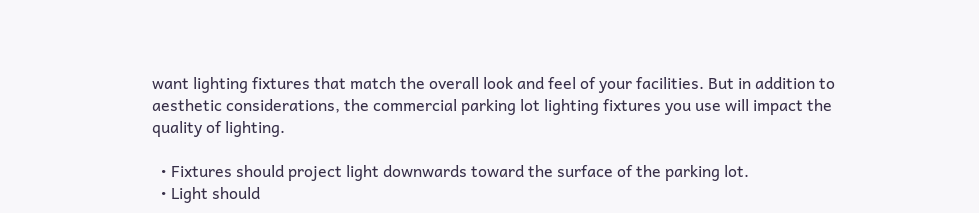want lighting fixtures that match the overall look and feel of your facilities. But in addition to aesthetic considerations, the commercial parking lot lighting fixtures you use will impact the quality of lighting.

  • Fixtures should project light downwards toward the surface of the parking lot.
  • Light should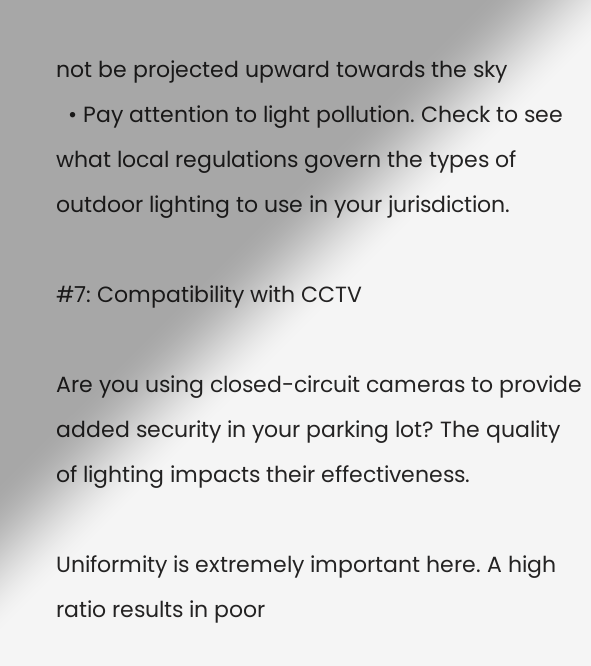not be projected upward towards the sky
  • Pay attention to light pollution. Check to see what local regulations govern the types of outdoor lighting to use in your jurisdiction.

#7: Compatibility with CCTV

Are you using closed-circuit cameras to provide added security in your parking lot? The quality of lighting impacts their effectiveness.

Uniformity is extremely important here. A high ratio results in poor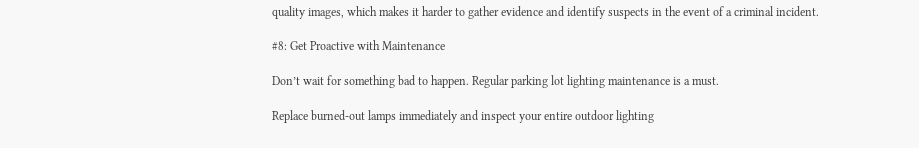quality images, which makes it harder to gather evidence and identify suspects in the event of a criminal incident.

#8: Get Proactive with Maintenance

Don’t wait for something bad to happen. Regular parking lot lighting maintenance is a must.

Replace burned-out lamps immediately and inspect your entire outdoor lighting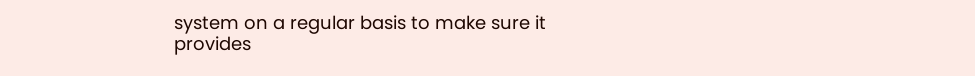system on a regular basis to make sure it provides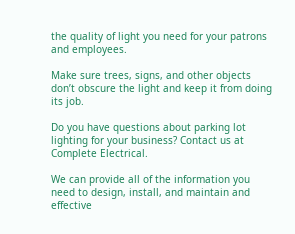the quality of light you need for your patrons and employees.

Make sure trees, signs, and other objects don’t obscure the light and keep it from doing its job.

Do you have questions about parking lot lighting for your business? Contact us at Complete Electrical.

We can provide all of the information you need to design, install, and maintain and effective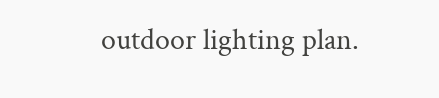outdoor lighting plan.